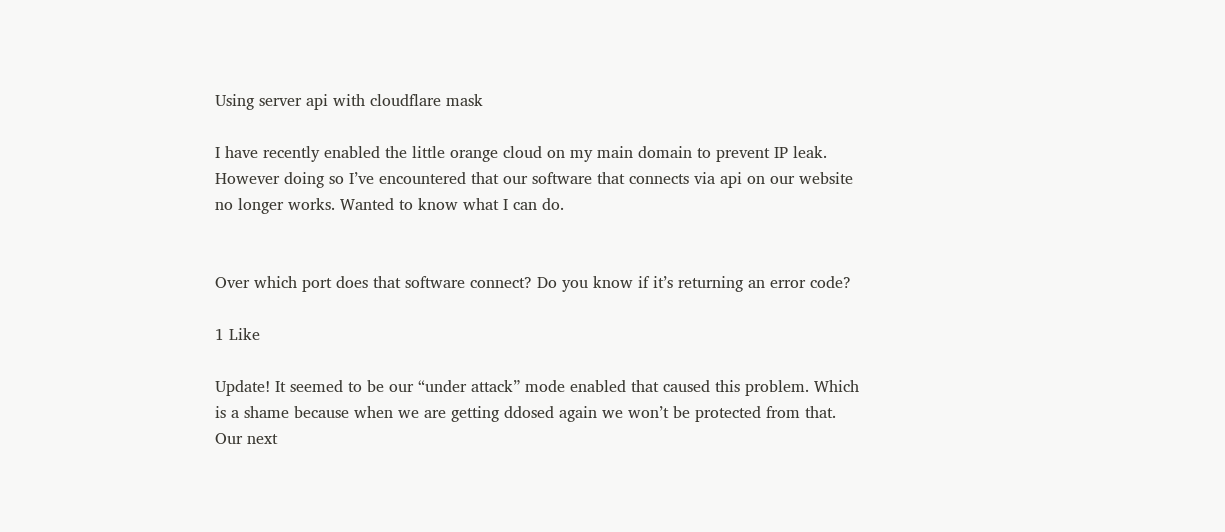Using server api with cloudflare mask

I have recently enabled the little orange cloud on my main domain to prevent IP leak. However doing so I’ve encountered that our software that connects via api on our website no longer works. Wanted to know what I can do.


Over which port does that software connect? Do you know if it’s returning an error code?

1 Like

Update! It seemed to be our “under attack” mode enabled that caused this problem. Which is a shame because when we are getting ddosed again we won’t be protected from that. Our next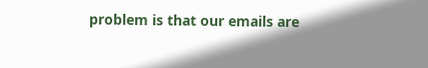problem is that our emails are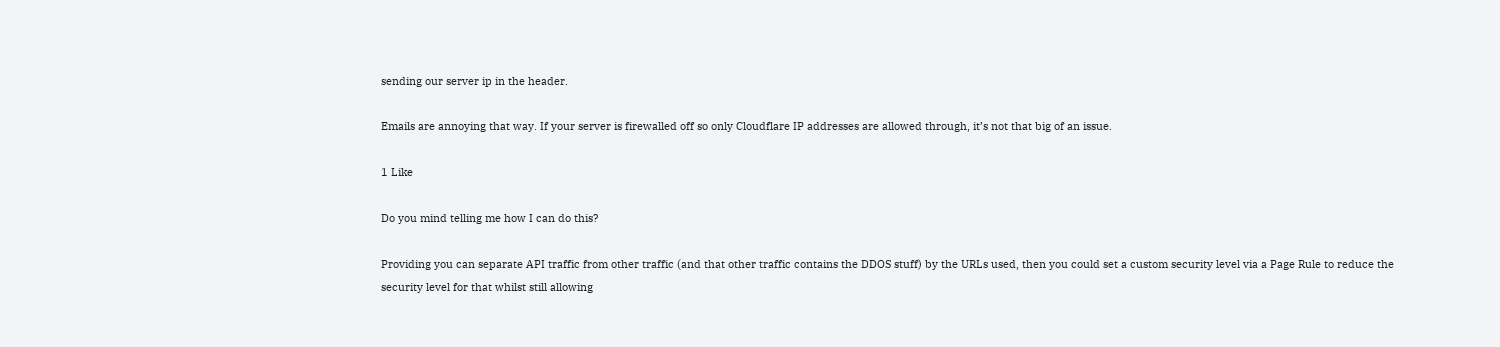sending our server ip in the header.

Emails are annoying that way. If your server is firewalled off so only Cloudflare IP addresses are allowed through, it’s not that big of an issue.

1 Like

Do you mind telling me how I can do this?

Providing you can separate API traffic from other traffic (and that other traffic contains the DDOS stuff) by the URLs used, then you could set a custom security level via a Page Rule to reduce the security level for that whilst still allowing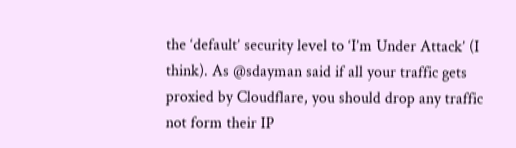the ‘default’ security level to ‘I’m Under Attack’ (I think). As @sdayman said if all your traffic gets proxied by Cloudflare, you should drop any traffic not form their IP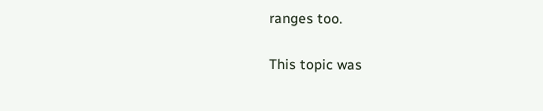ranges too.

This topic was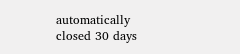automatically closed 30 days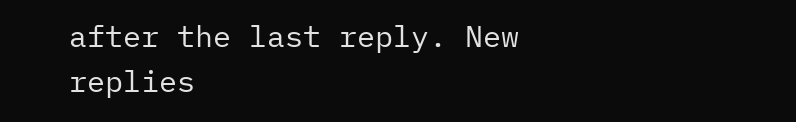after the last reply. New replies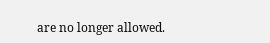are no longer allowed.